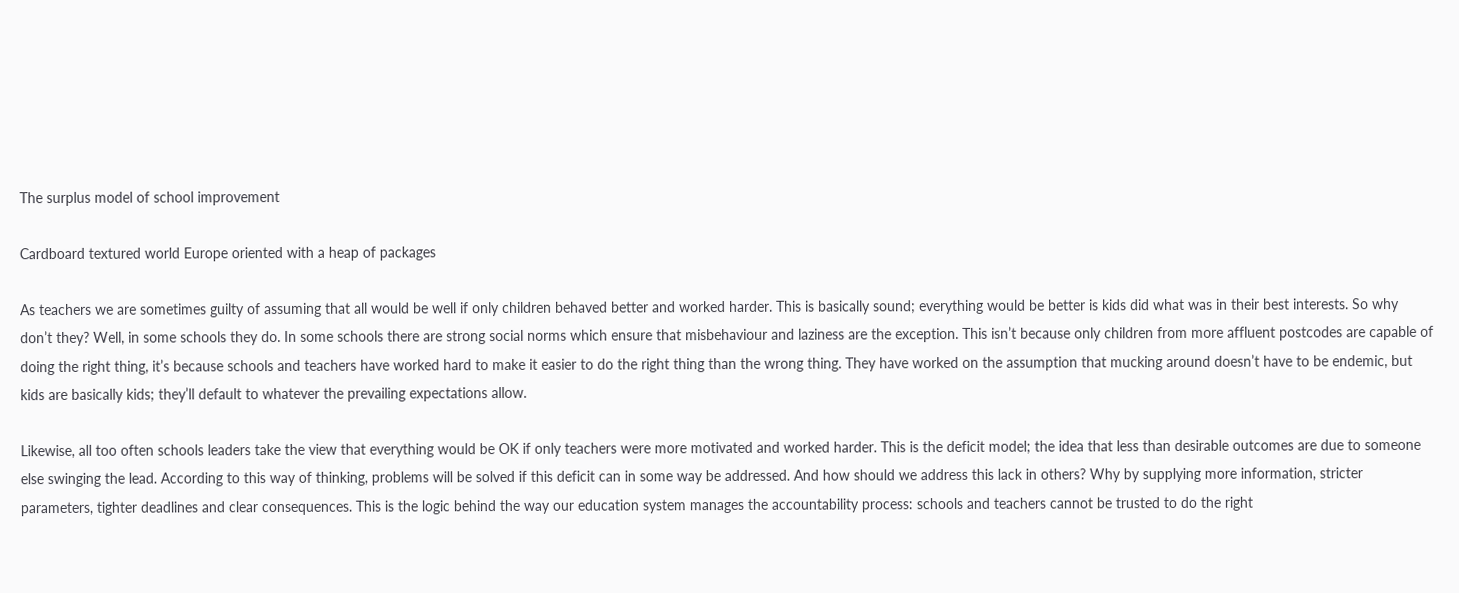The surplus model of school improvement

Cardboard textured world Europe oriented with a heap of packages

As teachers we are sometimes guilty of assuming that all would be well if only children behaved better and worked harder. This is basically sound; everything would be better is kids did what was in their best interests. So why don’t they? Well, in some schools they do. In some schools there are strong social norms which ensure that misbehaviour and laziness are the exception. This isn’t because only children from more affluent postcodes are capable of doing the right thing, it’s because schools and teachers have worked hard to make it easier to do the right thing than the wrong thing. They have worked on the assumption that mucking around doesn’t have to be endemic, but kids are basically kids; they’ll default to whatever the prevailing expectations allow.

Likewise, all too often schools leaders take the view that everything would be OK if only teachers were more motivated and worked harder. This is the deficit model; the idea that less than desirable outcomes are due to someone else swinging the lead. According to this way of thinking, problems will be solved if this deficit can in some way be addressed. And how should we address this lack in others? Why by supplying more information, stricter parameters, tighter deadlines and clear consequences. This is the logic behind the way our education system manages the accountability process: schools and teachers cannot be trusted to do the right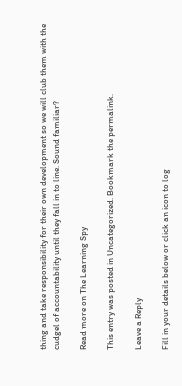thing and take responsibility for their own development so we will club them with the cudgel of accountability until they fall in to line. Sound familiar?

Read more on The Learning Spy

This entry was posted in Uncategorized. Bookmark the permalink.

Leave a Reply

Fill in your details below or click an icon to log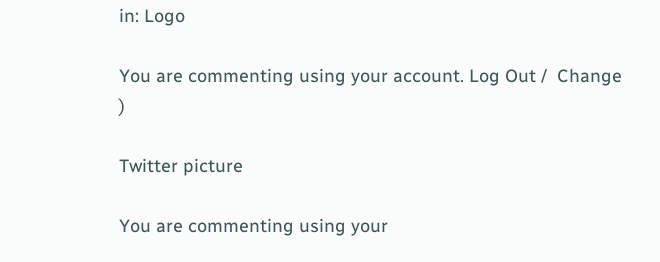in: Logo

You are commenting using your account. Log Out /  Change )

Twitter picture

You are commenting using your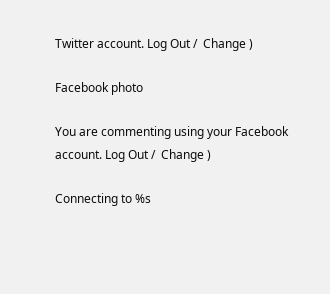Twitter account. Log Out /  Change )

Facebook photo

You are commenting using your Facebook account. Log Out /  Change )

Connecting to %s